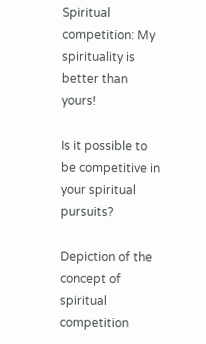Spiritual competition: My spirituality is better than yours!

Is it possible to be competitive in your spiritual pursuits?

Depiction of the concept of spiritual competition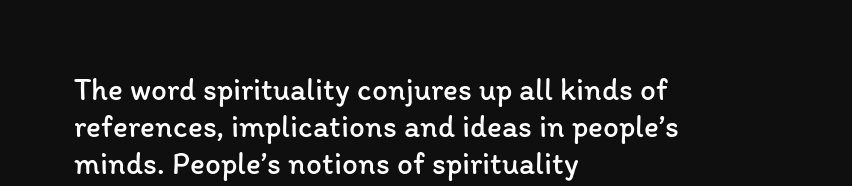The word spirituality conjures up all kinds of references, implications and ideas in people’s minds. People’s notions of spirituality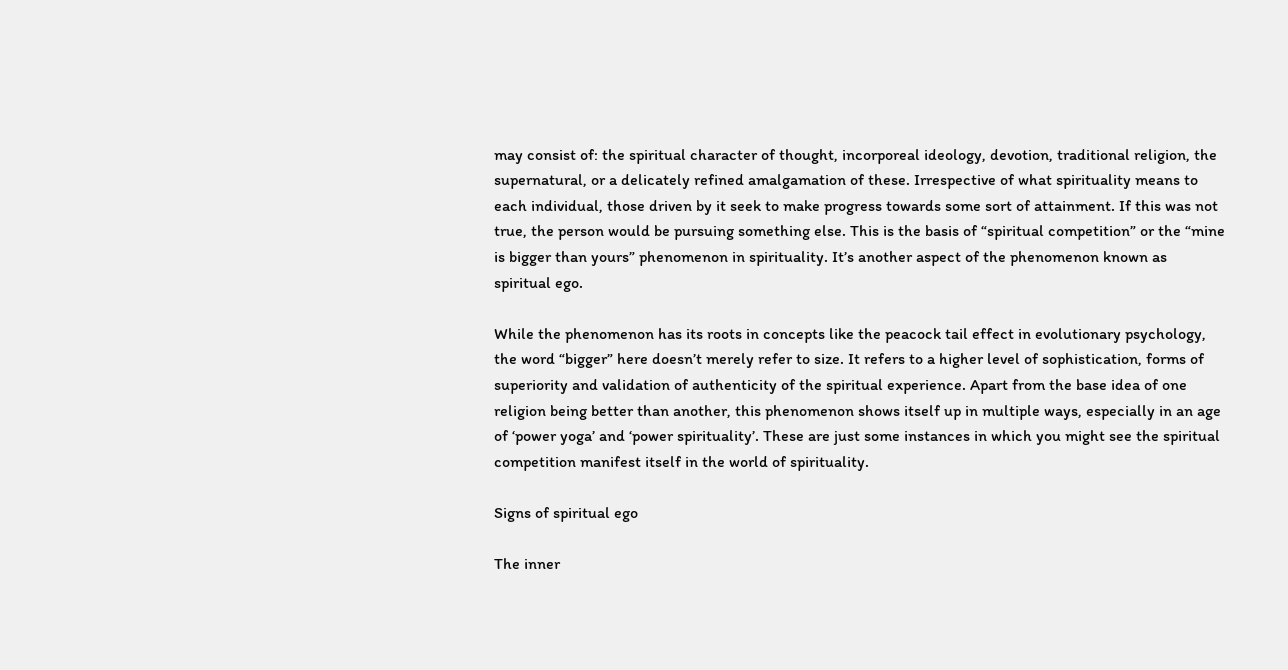may consist of: the spiritual character of thought, incorporeal ideology, devotion, traditional religion, the supernatural, or a delicately refined amalgamation of these. Irrespective of what spirituality means to each individual, those driven by it seek to make progress towards some sort of attainment. If this was not true, the person would be pursuing something else. This is the basis of “spiritual competition” or the “mine is bigger than yours” phenomenon in spirituality. It’s another aspect of the phenomenon known as spiritual ego.

While the phenomenon has its roots in concepts like the peacock tail effect in evolutionary psychology, the word “bigger” here doesn’t merely refer to size. It refers to a higher level of sophistication, forms of superiority and validation of authenticity of the spiritual experience. Apart from the base idea of one religion being better than another, this phenomenon shows itself up in multiple ways, especially in an age of ‘power yoga’ and ‘power spirituality’. These are just some instances in which you might see the spiritual competition manifest itself in the world of spirituality.

Signs of spiritual ego

The inner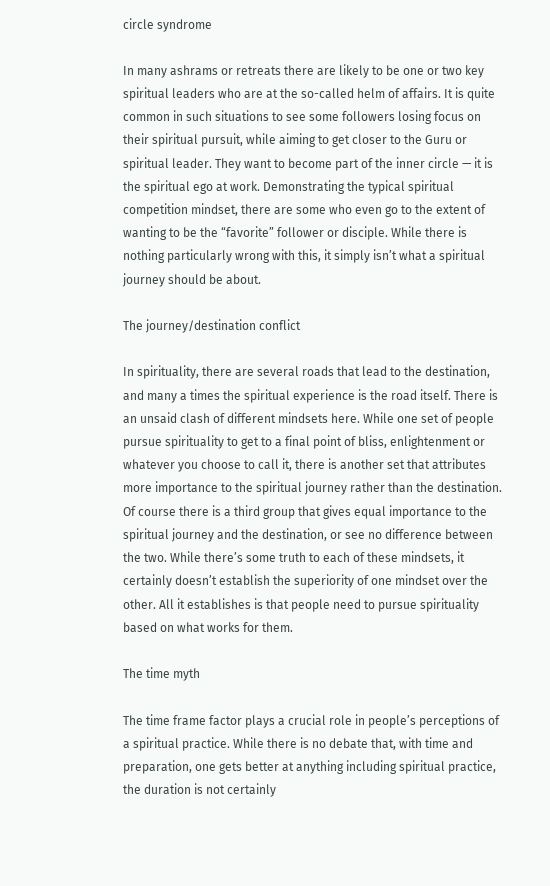circle syndrome

In many ashrams or retreats there are likely to be one or two key spiritual leaders who are at the so-called helm of affairs. It is quite common in such situations to see some followers losing focus on their spiritual pursuit, while aiming to get closer to the Guru or spiritual leader. They want to become part of the inner circle — it is the spiritual ego at work. Demonstrating the typical spiritual competition mindset, there are some who even go to the extent of wanting to be the “favorite” follower or disciple. While there is nothing particularly wrong with this, it simply isn’t what a spiritual journey should be about.

The journey/destination conflict

In spirituality, there are several roads that lead to the destination, and many a times the spiritual experience is the road itself. There is an unsaid clash of different mindsets here. While one set of people pursue spirituality to get to a final point of bliss, enlightenment or whatever you choose to call it, there is another set that attributes more importance to the spiritual journey rather than the destination. Of course there is a third group that gives equal importance to the spiritual journey and the destination, or see no difference between the two. While there’s some truth to each of these mindsets, it certainly doesn’t establish the superiority of one mindset over the other. All it establishes is that people need to pursue spirituality based on what works for them.

The time myth

The time frame factor plays a crucial role in people’s perceptions of a spiritual practice. While there is no debate that, with time and preparation, one gets better at anything including spiritual practice, the duration is not certainly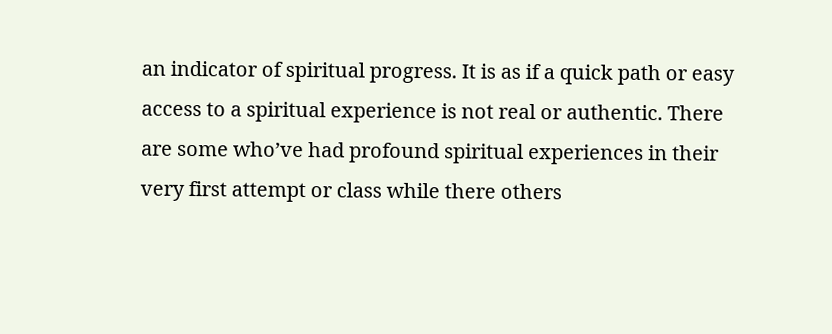an indicator of spiritual progress. It is as if a quick path or easy access to a spiritual experience is not real or authentic. There are some who’ve had profound spiritual experiences in their very first attempt or class while there others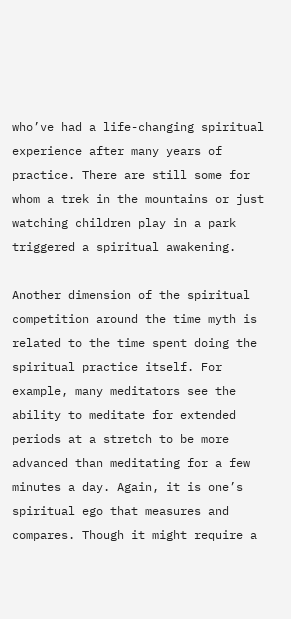who’ve had a life-changing spiritual experience after many years of practice. There are still some for whom a trek in the mountains or just watching children play in a park triggered a spiritual awakening.

Another dimension of the spiritual competition around the time myth is related to the time spent doing the spiritual practice itself. For example, many meditators see the ability to meditate for extended periods at a stretch to be more advanced than meditating for a few minutes a day. Again, it is one’s spiritual ego that measures and compares. Though it might require a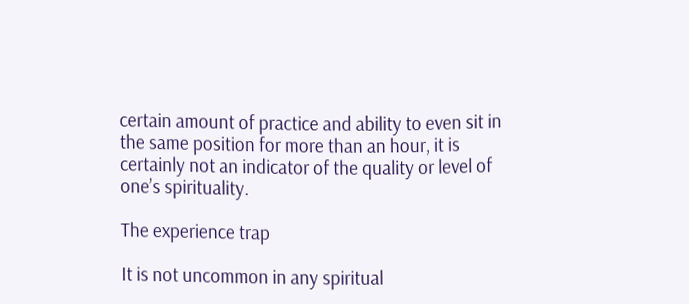certain amount of practice and ability to even sit in the same position for more than an hour, it is certainly not an indicator of the quality or level of one’s spirituality.

The experience trap

It is not uncommon in any spiritual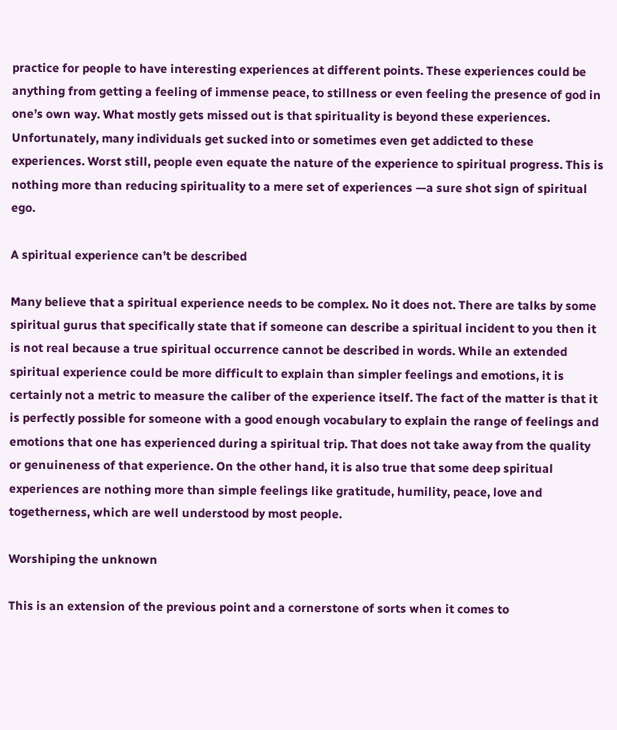practice for people to have interesting experiences at different points. These experiences could be anything from getting a feeling of immense peace, to stillness or even feeling the presence of god in one’s own way. What mostly gets missed out is that spirituality is beyond these experiences. Unfortunately, many individuals get sucked into or sometimes even get addicted to these experiences. Worst still, people even equate the nature of the experience to spiritual progress. This is nothing more than reducing spirituality to a mere set of experiences —a sure shot sign of spiritual ego.

A spiritual experience can’t be described

Many believe that a spiritual experience needs to be complex. No it does not. There are talks by some spiritual gurus that specifically state that if someone can describe a spiritual incident to you then it is not real because a true spiritual occurrence cannot be described in words. While an extended spiritual experience could be more difficult to explain than simpler feelings and emotions, it is certainly not a metric to measure the caliber of the experience itself. The fact of the matter is that it is perfectly possible for someone with a good enough vocabulary to explain the range of feelings and emotions that one has experienced during a spiritual trip. That does not take away from the quality or genuineness of that experience. On the other hand, it is also true that some deep spiritual experiences are nothing more than simple feelings like gratitude, humility, peace, love and togetherness, which are well understood by most people.

Worshiping the unknown

This is an extension of the previous point and a cornerstone of sorts when it comes to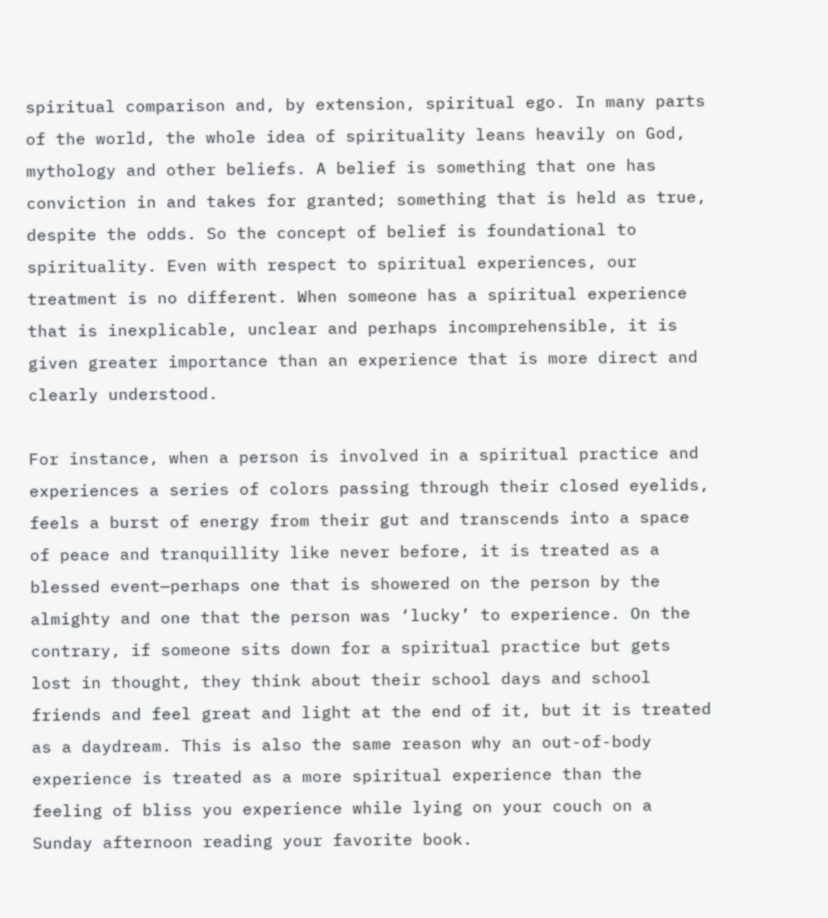spiritual comparison and, by extension, spiritual ego. In many parts of the world, the whole idea of spirituality leans heavily on God, mythology and other beliefs. A belief is something that one has conviction in and takes for granted; something that is held as true, despite the odds. So the concept of belief is foundational to spirituality. Even with respect to spiritual experiences, our treatment is no different. When someone has a spiritual experience that is inexplicable, unclear and perhaps incomprehensible, it is given greater importance than an experience that is more direct and clearly understood.

For instance, when a person is involved in a spiritual practice and experiences a series of colors passing through their closed eyelids, feels a burst of energy from their gut and transcends into a space of peace and tranquillity like never before, it is treated as a blessed event—perhaps one that is showered on the person by the almighty and one that the person was ‘lucky’ to experience. On the contrary, if someone sits down for a spiritual practice but gets lost in thought, they think about their school days and school friends and feel great and light at the end of it, but it is treated as a daydream. This is also the same reason why an out-of-body experience is treated as a more spiritual experience than the feeling of bliss you experience while lying on your couch on a Sunday afternoon reading your favorite book.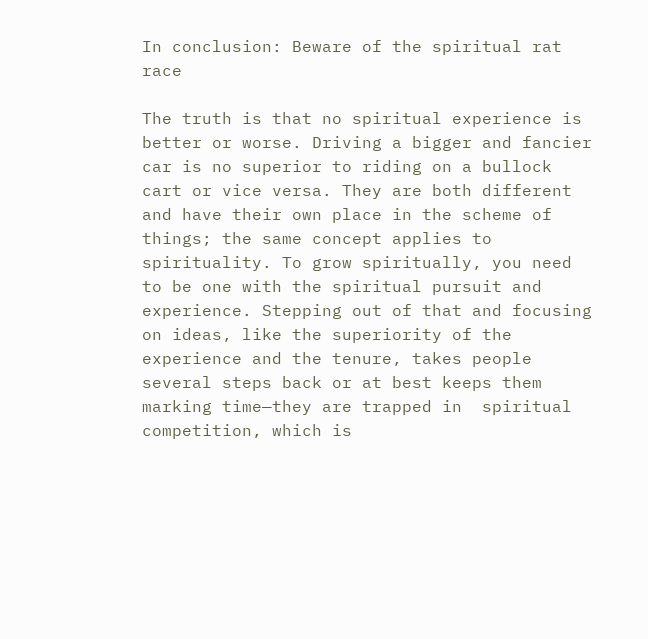In conclusion: Beware of the spiritual rat race

The truth is that no spiritual experience is better or worse. Driving a bigger and fancier car is no superior to riding on a bullock cart or vice versa. They are both different and have their own place in the scheme of things; the same concept applies to spirituality. To grow spiritually, you need to be one with the spiritual pursuit and experience. Stepping out of that and focusing on ideas, like the superiority of the experience and the tenure, takes people several steps back or at best keeps them marking time—they are trapped in  spiritual competition, which is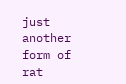just another form of rat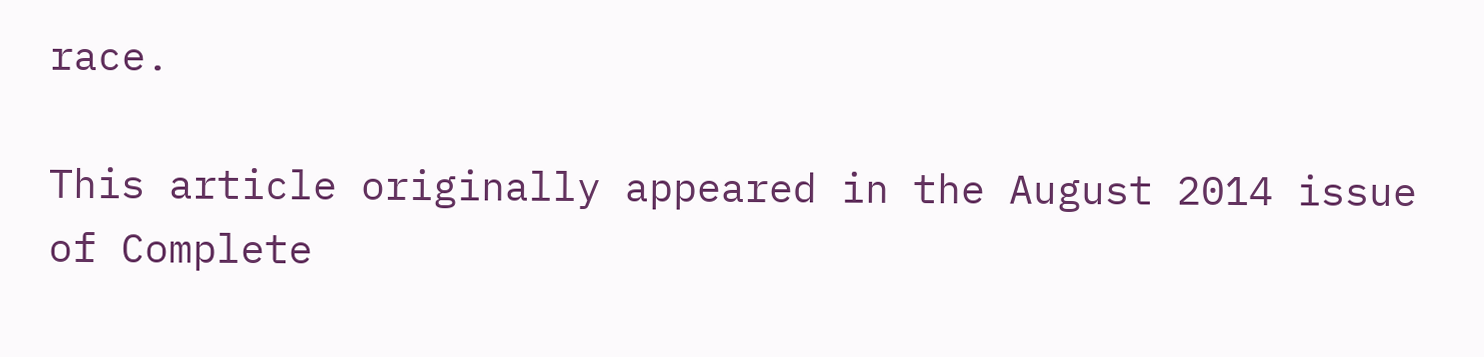race.

This article originally appeared in the August 2014 issue of Complete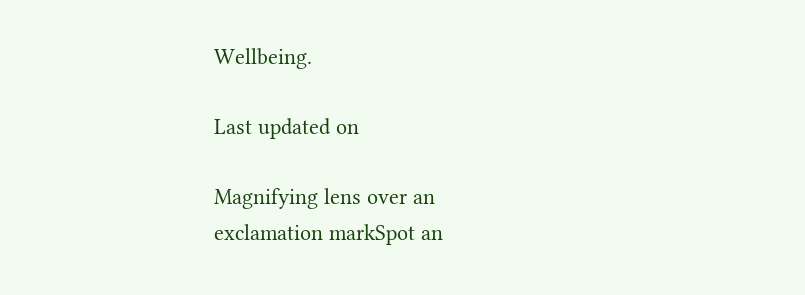Wellbeing.

Last updated on

Magnifying lens over an exclamation markSpot an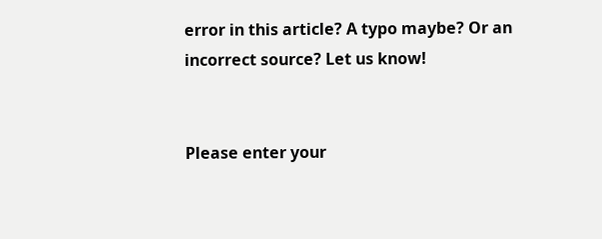error in this article? A typo maybe? Or an incorrect source? Let us know!


Please enter your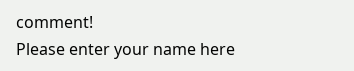comment!
Please enter your name here